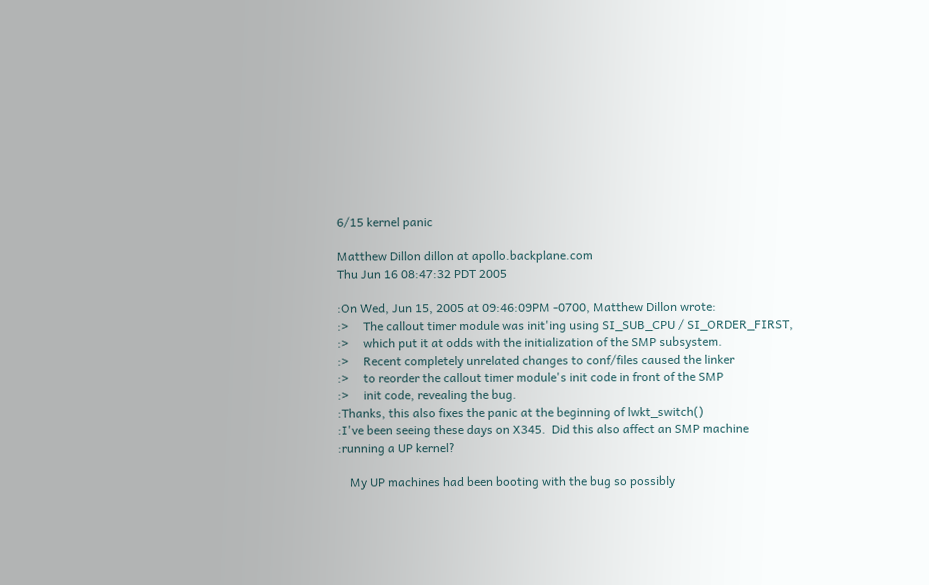6/15 kernel panic

Matthew Dillon dillon at apollo.backplane.com
Thu Jun 16 08:47:32 PDT 2005

:On Wed, Jun 15, 2005 at 09:46:09PM -0700, Matthew Dillon wrote:
:>     The callout timer module was init'ing using SI_SUB_CPU / SI_ORDER_FIRST,
:>     which put it at odds with the initialization of the SMP subsystem.
:>     Recent completely unrelated changes to conf/files caused the linker
:>     to reorder the callout timer module's init code in front of the SMP
:>     init code, revealing the bug.
:Thanks, this also fixes the panic at the beginning of lwkt_switch()
:I've been seeing these days on X345.  Did this also affect an SMP machine
:running a UP kernel?

    My UP machines had been booting with the bug so possibly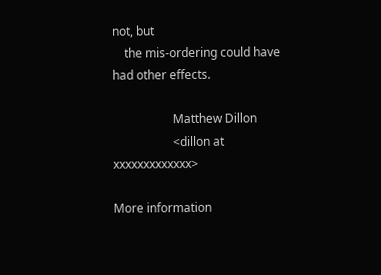not, but
    the mis-ordering could have had other effects.

                    Matthew Dillon
                    <dillon at xxxxxxxxxxxxx>

More information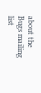about the Bugs mailing list